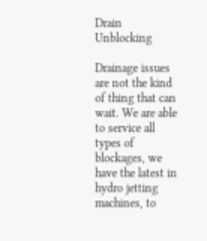Drain Unblocking

Drainage issues are not the kind of thing that can wait. We are able to service all types of blockages, we have the latest in hydro jetting machines, to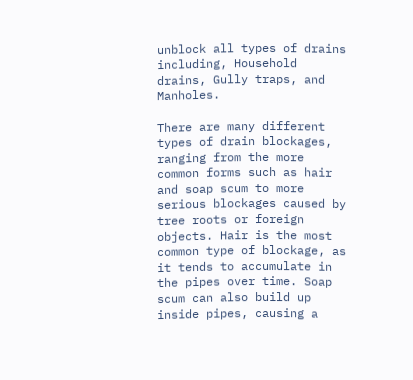unblock all types of drains including, Household drains, Gully traps, and Manholes.

There are many different types of drain blockages, ranging from the more common forms such as hair and soap scum to more serious blockages caused by tree roots or foreign objects. Hair is the most common type of blockage, as it tends to accumulate in the pipes over time. Soap scum can also build up inside pipes, causing a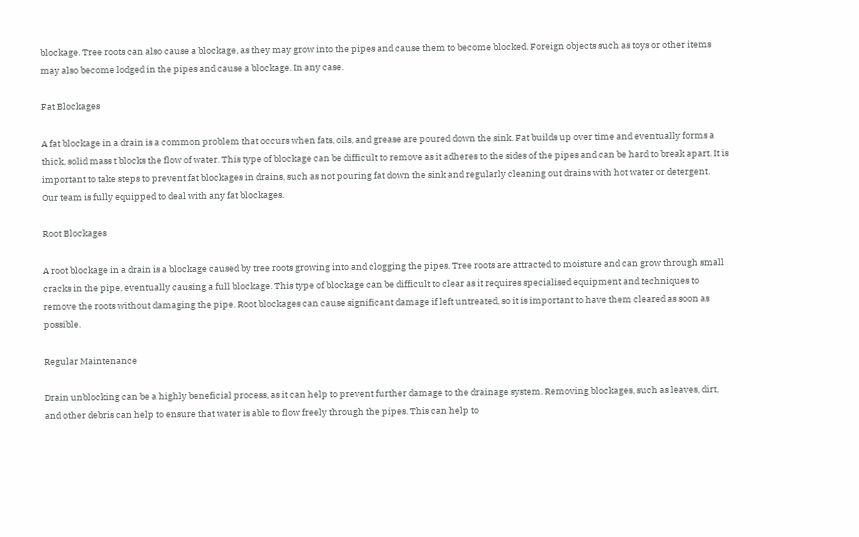blockage. Tree roots can also cause a blockage, as they may grow into the pipes and cause them to become blocked. Foreign objects such as toys or other items may also become lodged in the pipes and cause a blockage. In any case.

Fat Blockages

A fat blockage in a drain is a common problem that occurs when fats, oils, and grease are poured down the sink. Fat builds up over time and eventually forms a thick, solid mass t blocks the flow of water. This type of blockage can be difficult to remove as it adheres to the sides of the pipes and can be hard to break apart. It is important to take steps to prevent fat blockages in drains, such as not pouring fat down the sink and regularly cleaning out drains with hot water or detergent.  Our team is fully equipped to deal with any fat blockages.

Root Blockages

A root blockage in a drain is a blockage caused by tree roots growing into and clogging the pipes. Tree roots are attracted to moisture and can grow through small cracks in the pipe, eventually causing a full blockage. This type of blockage can be difficult to clear as it requires specialised equipment and techniques to remove the roots without damaging the pipe. Root blockages can cause significant damage if left untreated, so it is important to have them cleared as soon as possible.

Regular Maintenance

Drain unblocking can be a highly beneficial process, as it can help to prevent further damage to the drainage system. Removing blockages, such as leaves, dirt, and other debris can help to ensure that water is able to flow freely through the pipes. This can help to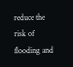reduce the risk of flooding and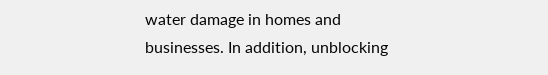water damage in homes and businesses. In addition, unblocking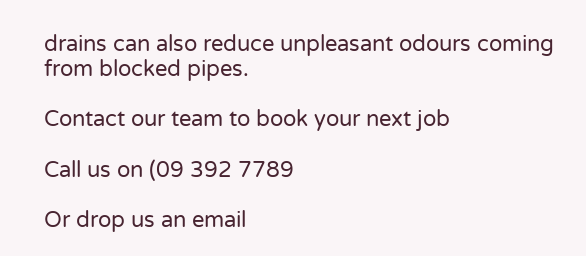drains can also reduce unpleasant odours coming from blocked pipes.

Contact our team to book your next job

Call us on (09 392 7789

Or drop us an email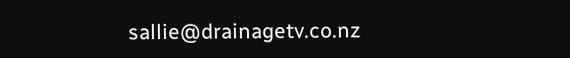sallie@drainagetv.co.nz